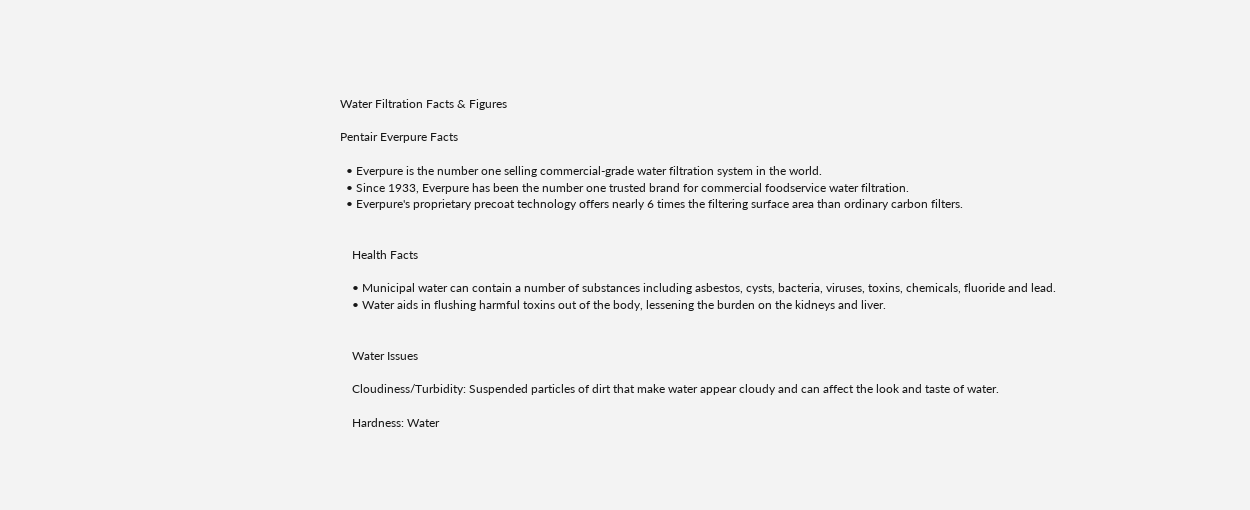Water Filtration Facts & Figures

Pentair Everpure Facts

  • Everpure is the number one selling commercial-grade water filtration system in the world.
  • Since 1933, Everpure has been the number one trusted brand for commercial foodservice water filtration.
  • Everpure's proprietary precoat technology offers nearly 6 times the filtering surface area than ordinary carbon filters.


    Health Facts

    • Municipal water can contain a number of substances including asbestos, cysts, bacteria, viruses, toxins, chemicals, fluoride and lead.
    • Water aids in flushing harmful toxins out of the body, lessening the burden on the kidneys and liver.


    Water Issues

    Cloudiness/Turbidity: Suspended particles of dirt that make water appear cloudy and can affect the look and taste of water.

    Hardness: Water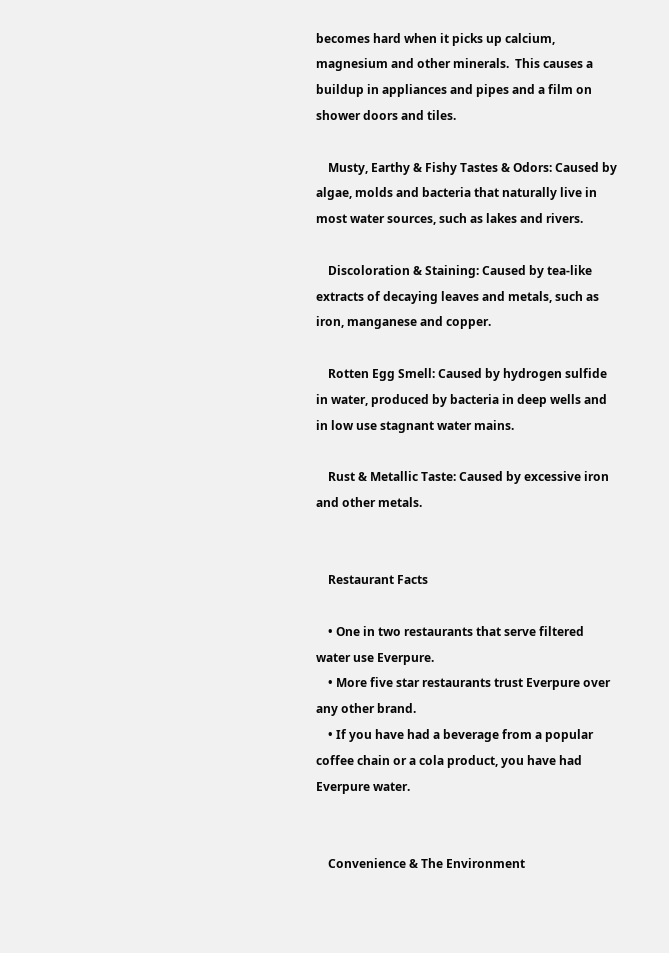becomes hard when it picks up calcium, magnesium and other minerals.  This causes a buildup in appliances and pipes and a film on shower doors and tiles.

    Musty, Earthy & Fishy Tastes & Odors: Caused by algae, molds and bacteria that naturally live in most water sources, such as lakes and rivers.

    Discoloration & Staining: Caused by tea-like extracts of decaying leaves and metals, such as iron, manganese and copper.

    Rotten Egg Smell: Caused by hydrogen sulfide in water, produced by bacteria in deep wells and in low use stagnant water mains.

    Rust & Metallic Taste: Caused by excessive iron and other metals.


    Restaurant Facts

    • One in two restaurants that serve filtered water use Everpure.
    • More five star restaurants trust Everpure over any other brand.
    • If you have had a beverage from a popular coffee chain or a cola product, you have had Everpure water.


    Convenience & The Environment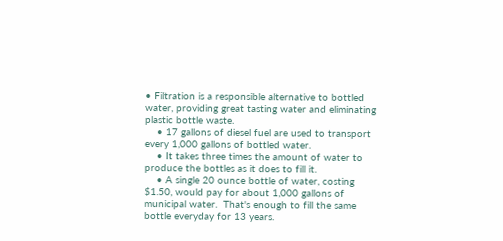• Filtration is a responsible alternative to bottled water, providing great tasting water and eliminating plastic bottle waste.
    • 17 gallons of diesel fuel are used to transport every 1,000 gallons of bottled water.
    • It takes three times the amount of water to produce the bottles as it does to fill it.
    • A single 20 ounce bottle of water, costing $1.50, would pay for about 1,000 gallons of municipal water.  That's enough to fill the same bottle everyday for 13 years.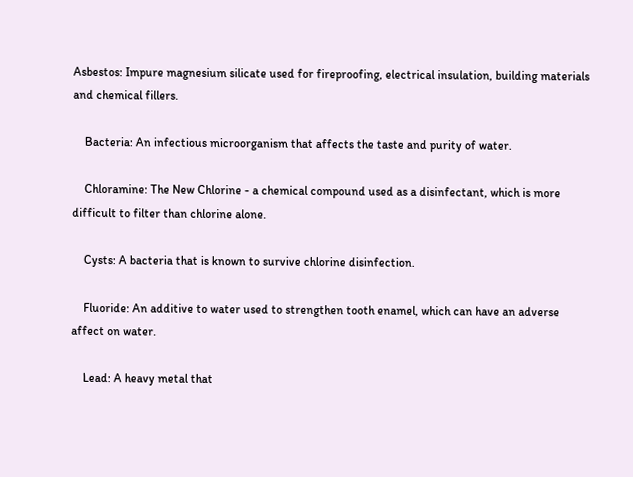Asbestos: Impure magnesium silicate used for fireproofing, electrical insulation, building materials and chemical fillers.

    Bacteria: An infectious microorganism that affects the taste and purity of water.

    Chloramine: The New Chlorine - a chemical compound used as a disinfectant, which is more difficult to filter than chlorine alone.

    Cysts: A bacteria that is known to survive chlorine disinfection.

    Fluoride: An additive to water used to strengthen tooth enamel, which can have an adverse affect on water.

    Lead: A heavy metal that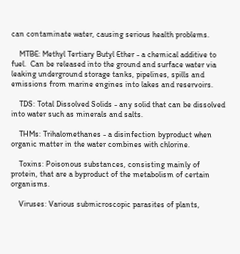can contaminate water, causing serious health problems.

    MTBE: Methyl Tertiary Butyl Ether - a chemical additive to fuel.  Can be released into the ground and surface water via leaking underground storage tanks, pipelines, spills and emissions from marine engines into lakes and reservoirs.

    TDS: Total Dissolved Solids - any solid that can be dissolved into water such as minerals and salts.

    THMs: Trihalomethanes - a disinfection byproduct when organic matter in the water combines with chlorine.

    Toxins: Poisonous substances, consisting mainly of protein, that are a byproduct of the metabolism of certain organisms.

    Viruses: Various submicroscopic parasites of plants,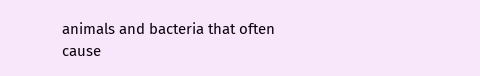animals and bacteria that often cause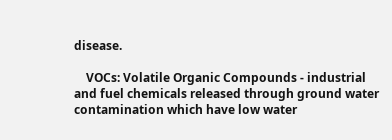disease.

    VOCs: Volatile Organic Compounds - industrial and fuel chemicals released through ground water contamination which have low water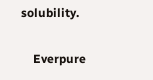solubility.

    Everpure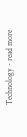Technology - read more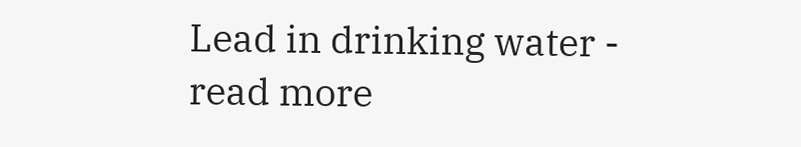Lead in drinking water - read more